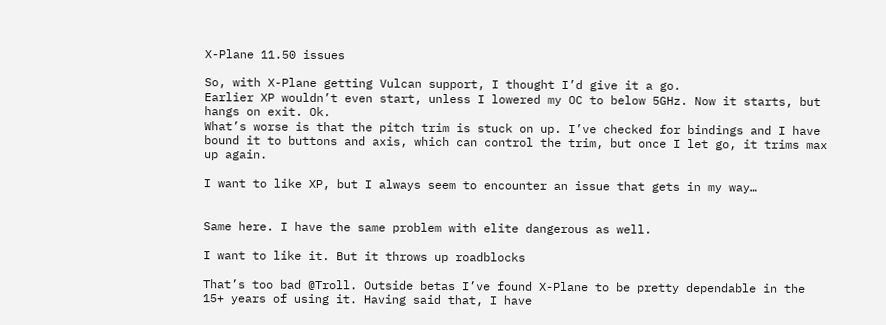X-Plane 11.50 issues

So, with X-Plane getting Vulcan support, I thought I’d give it a go.
Earlier XP wouldn’t even start, unless I lowered my OC to below 5GHz. Now it starts, but hangs on exit. Ok.
What’s worse is that the pitch trim is stuck on up. I’ve checked for bindings and I have bound it to buttons and axis, which can control the trim, but once I let go, it trims max up again.

I want to like XP, but I always seem to encounter an issue that gets in my way…


Same here. I have the same problem with elite dangerous as well.

I want to like it. But it throws up roadblocks

That’s too bad @Troll. Outside betas I’ve found X-Plane to be pretty dependable in the 15+ years of using it. Having said that, I have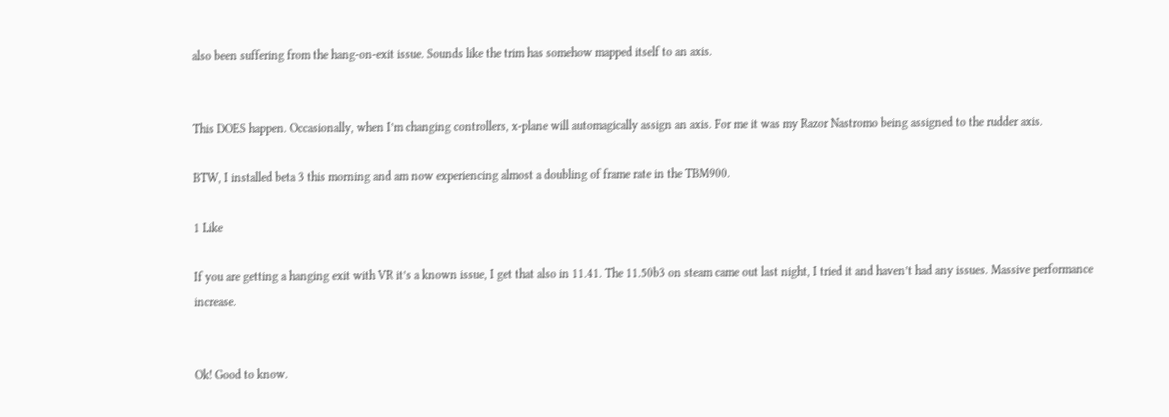also been suffering from the hang-on-exit issue. Sounds like the trim has somehow mapped itself to an axis.


This DOES happen. Occasionally, when I’m changing controllers, x-plane will automagically assign an axis. For me it was my Razor Nastromo being assigned to the rudder axis.

BTW, I installed beta 3 this morning and am now experiencing almost a doubling of frame rate in the TBM900.

1 Like

If you are getting a hanging exit with VR it’s a known issue, I get that also in 11.41. The 11.50b3 on steam came out last night, I tried it and haven’t had any issues. Massive performance increase.


Ok! Good to know.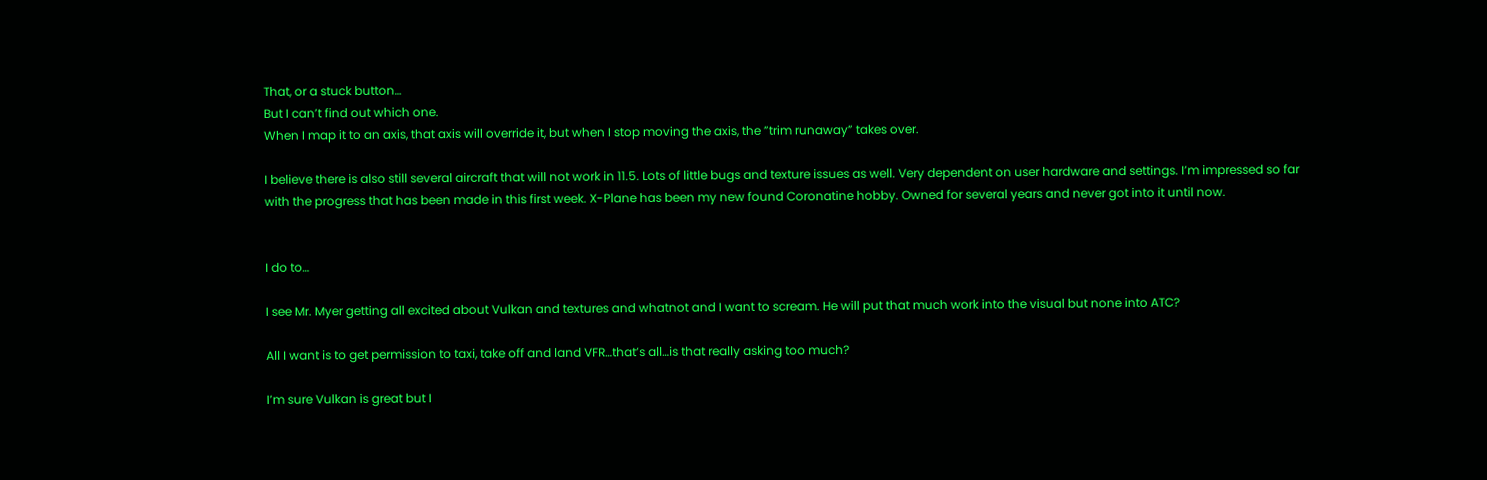That, or a stuck button…
But I can’t find out which one.
When I map it to an axis, that axis will override it, but when I stop moving the axis, the ”trim runaway” takes over.

I believe there is also still several aircraft that will not work in 11.5. Lots of little bugs and texture issues as well. Very dependent on user hardware and settings. I’m impressed so far with the progress that has been made in this first week. X-Plane has been my new found Coronatine hobby. Owned for several years and never got into it until now.


I do to…

I see Mr. Myer getting all excited about Vulkan and textures and whatnot and I want to scream. He will put that much work into the visual but none into ATC?

All I want is to get permission to taxi, take off and land VFR…that’s all…is that really asking too much?

I’m sure Vulkan is great but I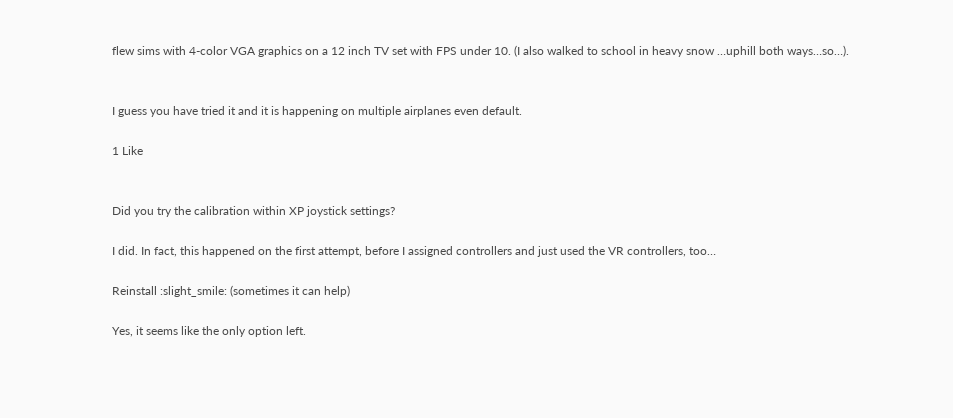flew sims with 4-color VGA graphics on a 12 inch TV set with FPS under 10. (I also walked to school in heavy snow …uphill both ways…so…).


I guess you have tried it and it is happening on multiple airplanes even default.

1 Like


Did you try the calibration within XP joystick settings?

I did. In fact, this happened on the first attempt, before I assigned controllers and just used the VR controllers, too…

Reinstall :slight_smile: (sometimes it can help)

Yes, it seems like the only option left.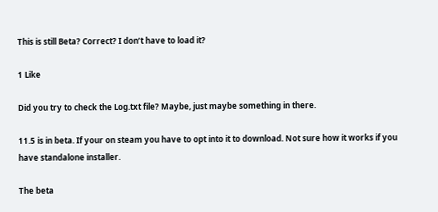This is still Beta? Correct? I don’t have to load it?

1 Like

Did you try to check the Log.txt file? Maybe, just maybe something in there.

11.5 is in beta. If your on steam you have to opt into it to download. Not sure how it works if you have standalone installer.

The beta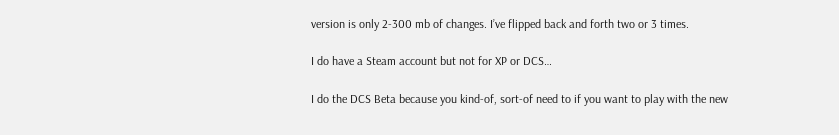version is only 2-300 mb of changes. I’ve flipped back and forth two or 3 times.

I do have a Steam account but not for XP or DCS…

I do the DCS Beta because you kind-of, sort-of need to if you want to play with the new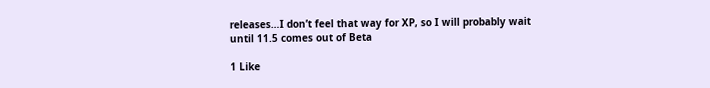releases…I don’t feel that way for XP, so I will probably wait until 11.5 comes out of Beta

1 Like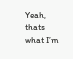Yeah, thats what I’m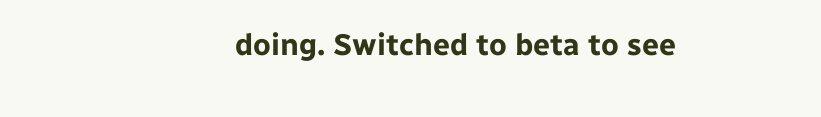doing. Switched to beta to see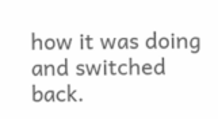how it was doing and switched back.